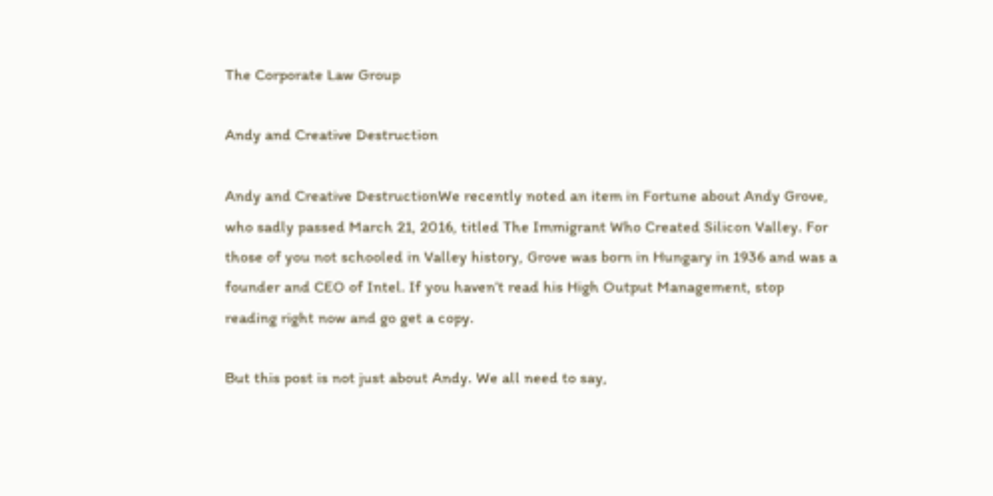The Corporate Law Group

Andy and Creative Destruction

Andy and Creative DestructionWe recently noted an item in Fortune about Andy Grove, who sadly passed March 21, 2016, titled The Immigrant Who Created Silicon Valley. For those of you not schooled in Valley history, Grove was born in Hungary in 1936 and was a founder and CEO of Intel. If you haven’t read his High Output Management, stop reading right now and go get a copy.

But this post is not just about Andy. We all need to say,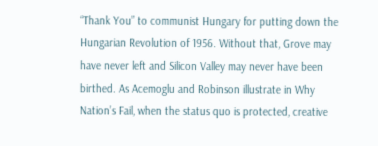“Thank You” to communist Hungary for putting down the Hungarian Revolution of 1956. Without that, Grove may have never left and Silicon Valley may never have been birthed. As Acemoglu and Robinson illustrate in Why Nation’s Fail, when the status quo is protected, creative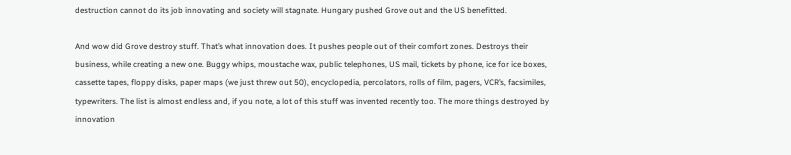destruction cannot do its job innovating and society will stagnate. Hungary pushed Grove out and the US benefitted.

And wow did Grove destroy stuff. That’s what innovation does. It pushes people out of their comfort zones. Destroys their business, while creating a new one. Buggy whips, moustache wax, public telephones, US mail, tickets by phone, ice for ice boxes, cassette tapes, floppy disks, paper maps (we just threw out 50), encyclopedia, percolators, rolls of film, pagers, VCR’s, facsimiles, typewriters. The list is almost endless and, if you note, a lot of this stuff was invented recently too. The more things destroyed by innovation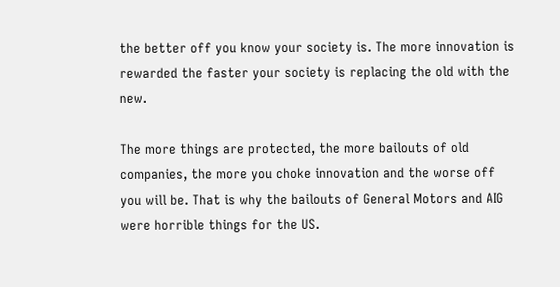the better off you know your society is. The more innovation is rewarded the faster your society is replacing the old with the new.

The more things are protected, the more bailouts of old companies, the more you choke innovation and the worse off you will be. That is why the bailouts of General Motors and AIG were horrible things for the US.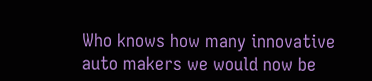Who knows how many innovative auto makers we would now be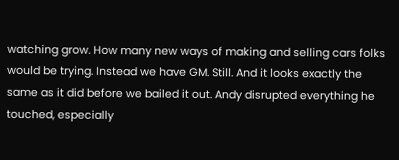watching grow. How many new ways of making and selling cars folks would be trying. Instead we have GM. Still. And it looks exactly the same as it did before we bailed it out. Andy disrupted everything he touched, especially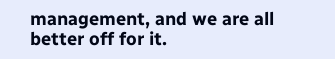management, and we are all better off for it.